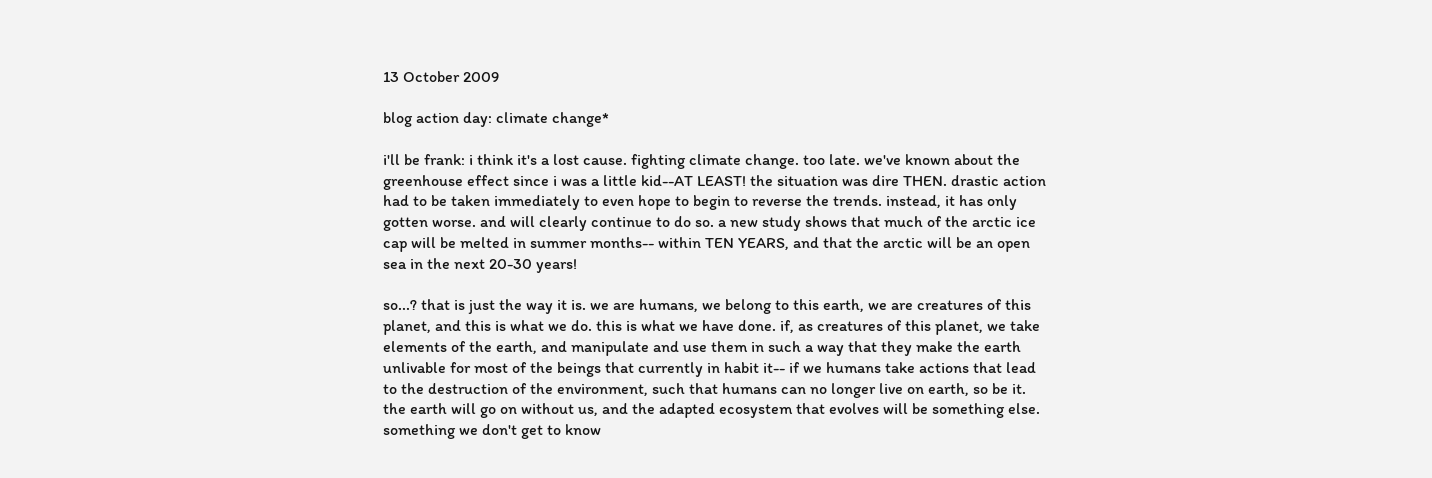13 October 2009

blog action day: climate change*

i'll be frank: i think it's a lost cause. fighting climate change. too late. we've known about the greenhouse effect since i was a little kid--AT LEAST! the situation was dire THEN. drastic action had to be taken immediately to even hope to begin to reverse the trends. instead, it has only gotten worse. and will clearly continue to do so. a new study shows that much of the arctic ice cap will be melted in summer months-- within TEN YEARS, and that the arctic will be an open sea in the next 20-30 years!

so...? that is just the way it is. we are humans, we belong to this earth, we are creatures of this planet, and this is what we do. this is what we have done. if, as creatures of this planet, we take elements of the earth, and manipulate and use them in such a way that they make the earth unlivable for most of the beings that currently in habit it-- if we humans take actions that lead to the destruction of the environment, such that humans can no longer live on earth, so be it. the earth will go on without us, and the adapted ecosystem that evolves will be something else. something we don't get to know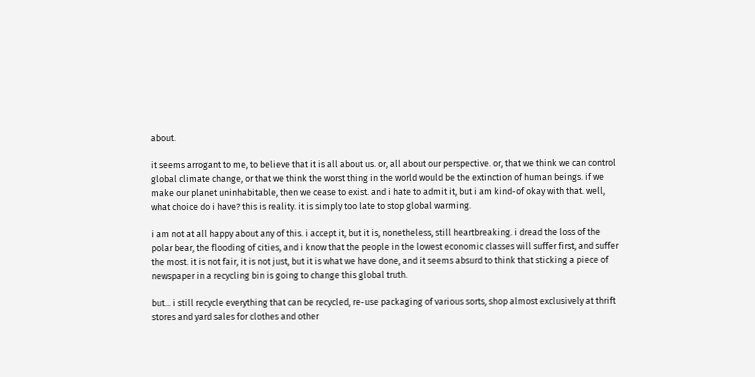about.

it seems arrogant to me, to believe that it is all about us. or, all about our perspective. or, that we think we can control global climate change, or that we think the worst thing in the world would be the extinction of human beings. if we make our planet uninhabitable, then we cease to exist. and i hate to admit it, but i am kind-of okay with that. well, what choice do i have? this is reality. it is simply too late to stop global warming.

i am not at all happy about any of this. i accept it, but it is, nonetheless, still heartbreaking. i dread the loss of the polar bear, the flooding of cities, and i know that the people in the lowest economic classes will suffer first, and suffer the most. it is not fair, it is not just, but it is what we have done, and it seems absurd to think that sticking a piece of newspaper in a recycling bin is going to change this global truth.

but... i still recycle everything that can be recycled, re-use packaging of various sorts, shop almost exclusively at thrift stores and yard sales for clothes and other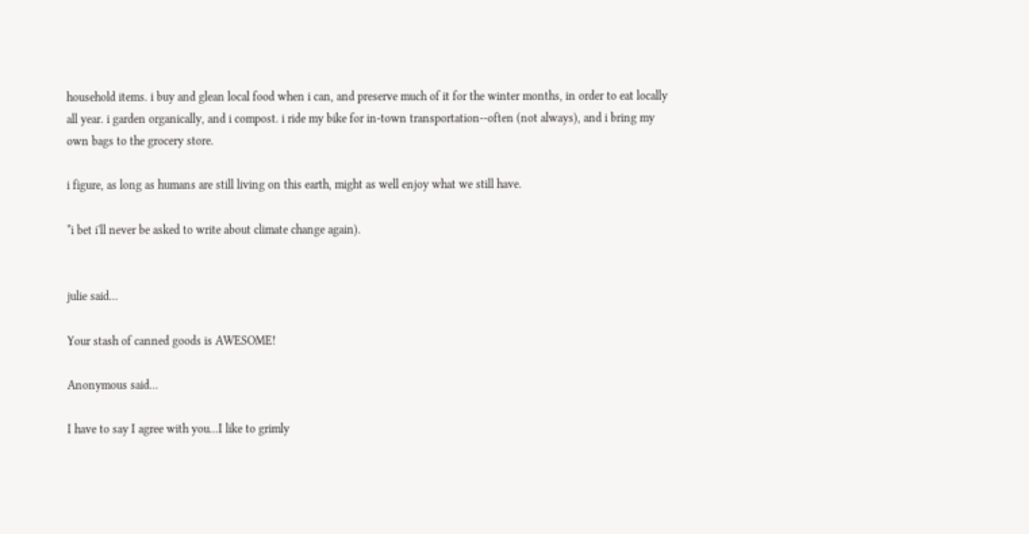household items. i buy and glean local food when i can, and preserve much of it for the winter months, in order to eat locally all year. i garden organically, and i compost. i ride my bike for in-town transportation--often (not always), and i bring my own bags to the grocery store.

i figure, as long as humans are still living on this earth, might as well enjoy what we still have.

*i bet i'll never be asked to write about climate change again).


julie said...

Your stash of canned goods is AWESOME!

Anonymous said...

I have to say I agree with you...I like to grimly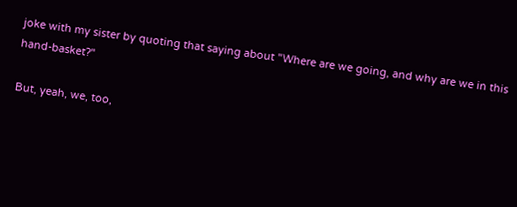joke with my sister by quoting that saying about "Where are we going, and why are we in this hand-basket?"

But, yeah, we, too,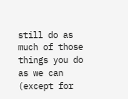still do as much of those things you do as we can (except for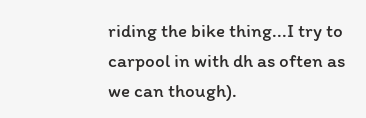riding the bike thing...I try to carpool in with dh as often as we can though).